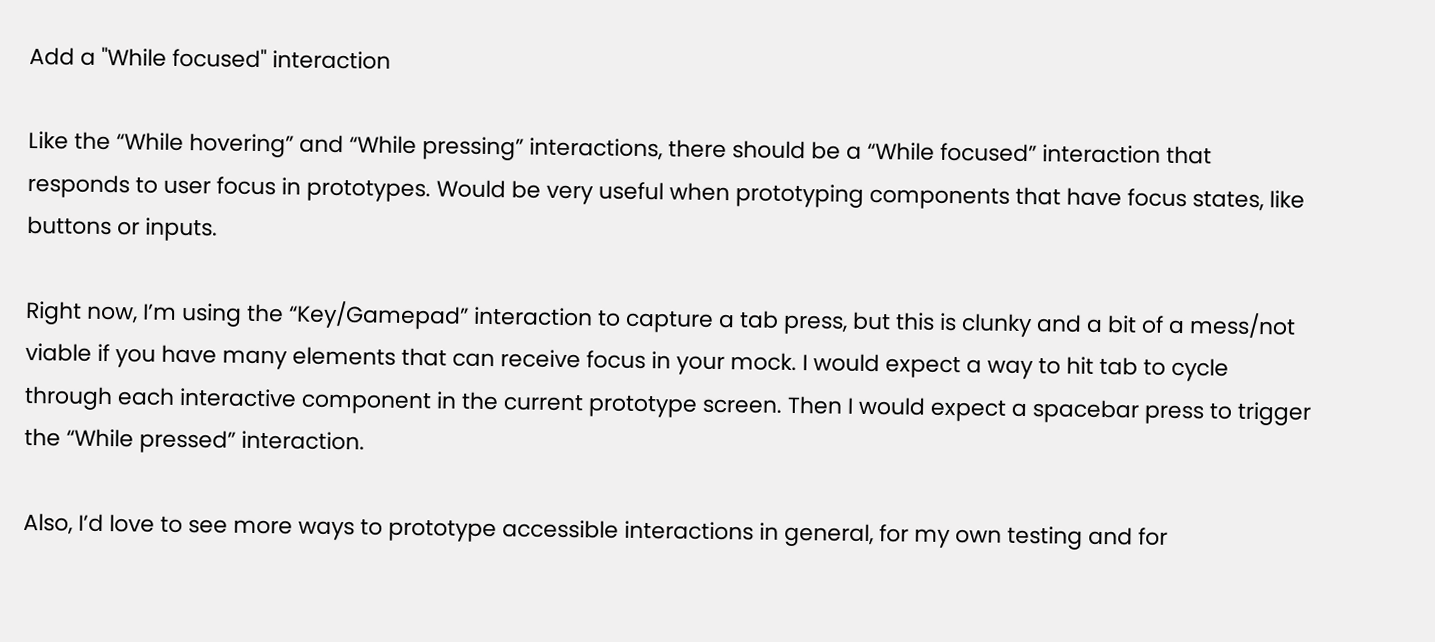Add a "While focused" interaction

Like the “While hovering” and “While pressing” interactions, there should be a “While focused” interaction that responds to user focus in prototypes. Would be very useful when prototyping components that have focus states, like buttons or inputs.

Right now, I’m using the “Key/Gamepad” interaction to capture a tab press, but this is clunky and a bit of a mess/not viable if you have many elements that can receive focus in your mock. I would expect a way to hit tab to cycle through each interactive component in the current prototype screen. Then I would expect a spacebar press to trigger the “While pressed” interaction.

Also, I’d love to see more ways to prototype accessible interactions in general, for my own testing and for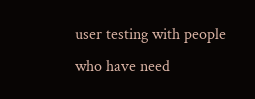user testing with people who have need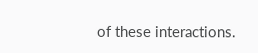of these interactions.